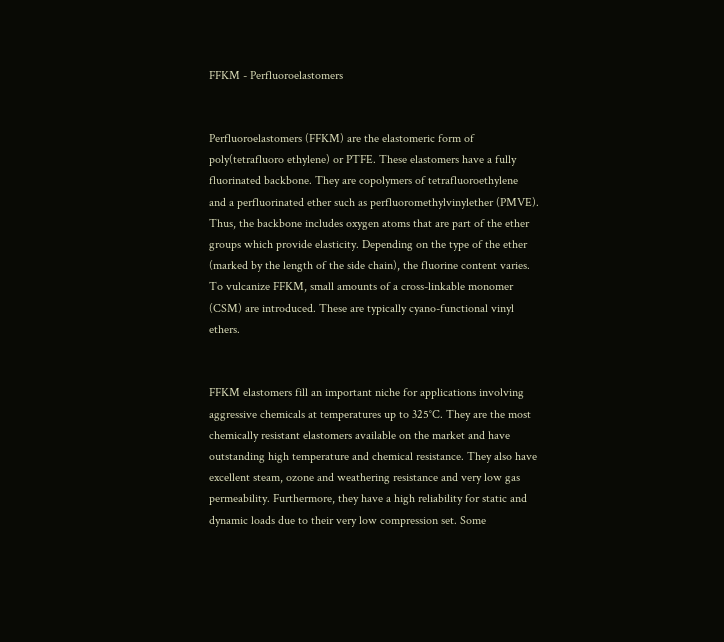FFKM - Perfluoroelastomers


Perfluoroelastomers (FFKM) are the elastomeric form of poly(tetrafluoro ethylene) or PTFE. These elastomers have a fully fluorinated backbone. They are copolymers of tetrafluoroethylene  and a perfluorinated ether such as perfluoromethylvinylether (PMVE). Thus, the backbone includes oxygen atoms that are part of the ether groups which provide elasticity. Depending on the type of the ether (marked by the length of the side chain), the fluorine content varies. To vulcanize FFKM, small amounts of a cross-linkable monomer (CSM) are introduced. These are typically cyano-functional vinyl ethers.


FFKM elastomers fill an important niche for applications involving aggressive chemicals at temperatures up to 325°C. They are the most chemically resistant elastomers available on the market and have outstanding high temperature and chemical resistance. They also have excellent steam, ozone and weathering resistance and very low gas permeability. Furthermore, they have a high reliability for static and dynamic loads due to their very low compression set. Some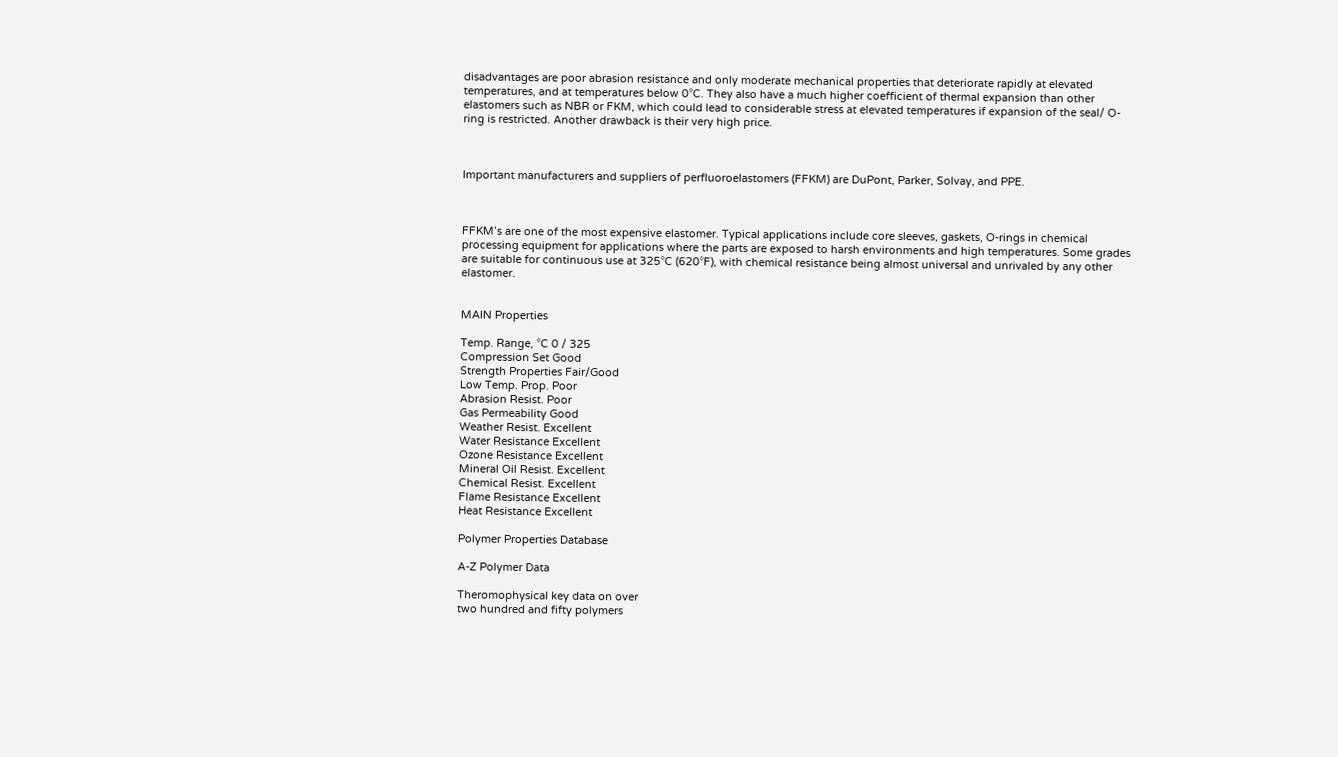disadvantages are poor abrasion resistance and only moderate mechanical properties that deteriorate rapidly at elevated temperatures, and at temperatures below 0°C. They also have a much higher coefficient of thermal expansion than other elastomers such as NBR or FKM, which could lead to considerable stress at elevated temperatures if expansion of the seal/ O-ring is restricted. Another drawback is their very high price.



Important manufacturers and suppliers of perfluoroelastomers (FFKM) are DuPont, Parker, Solvay, and PPE.



FFKM’s are one of the most expensive elastomer. Typical applications include core sleeves, gaskets, O-rings in chemical processing equipment for applications where the parts are exposed to harsh environments and high temperatures. Some grades are suitable for continuous use at 325°C (620°F), with chemical resistance being almost universal and unrivaled by any other elastomer.


MAIN Properties

Temp. Range, °C 0 / 325
Compression Set Good
Strength Properties Fair/Good
Low Temp. Prop. Poor
Abrasion Resist. Poor
Gas Permeability Good
Weather Resist. Excellent
Water Resistance Excellent
Ozone Resistance Excellent
Mineral Oil Resist. Excellent
Chemical Resist. Excellent
Flame Resistance Excellent
Heat Resistance Excellent

Polymer Properties Database

A-Z Polymer Data

Theromophysical key data on over
two hundred and fifty polymers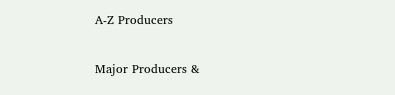A-Z Producers

Major Producers &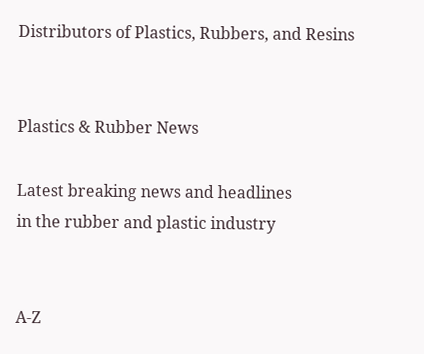Distributors of Plastics, Rubbers, and Resins


Plastics & Rubber News

Latest breaking news and headlines
in the rubber and plastic industry


A-Z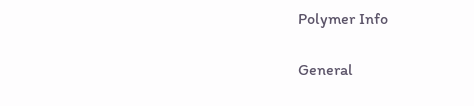Polymer Info

General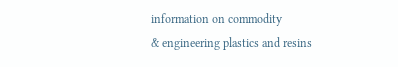information on commodity
& engineering plastics and resins